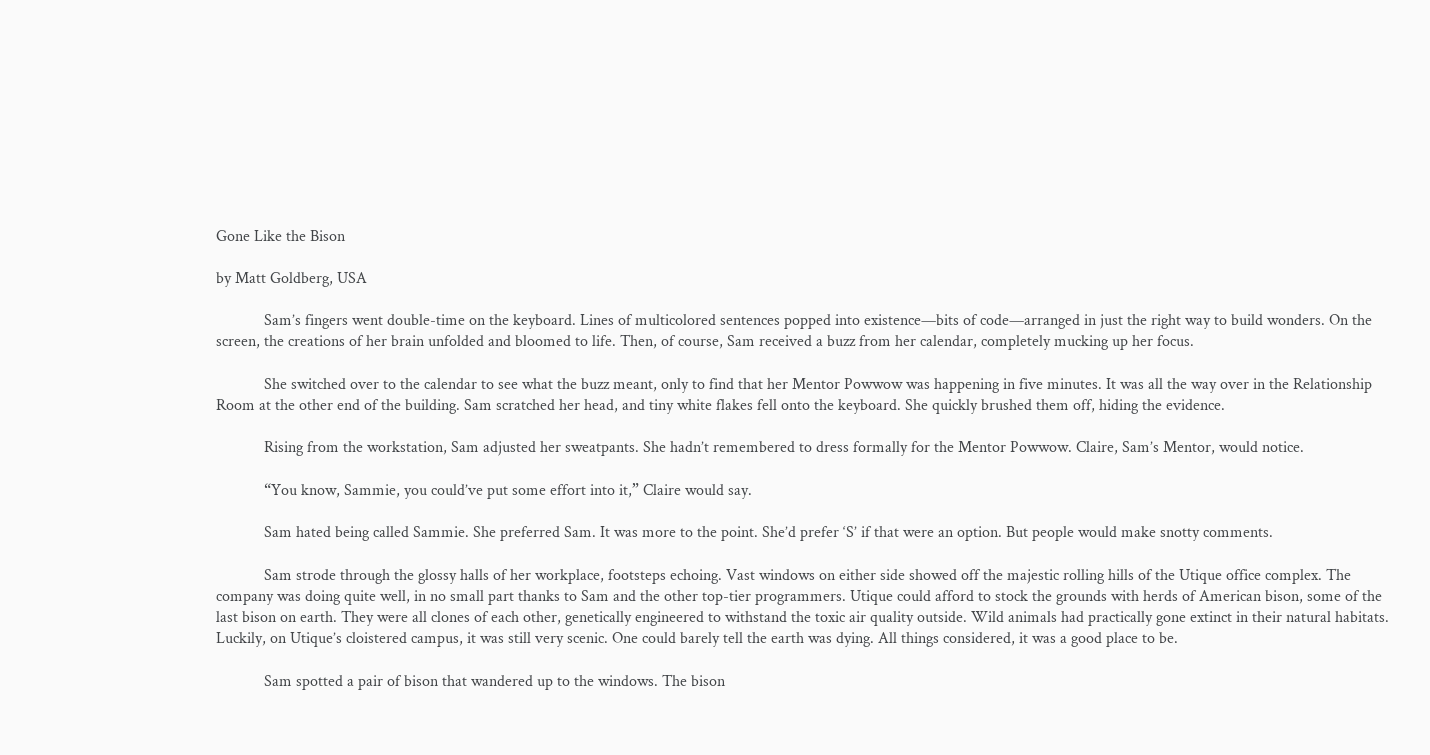Gone Like the Bison

by Matt Goldberg, USA

            Sam’s fingers went double-time on the keyboard. Lines of multicolored sentences popped into existence—bits of code—arranged in just the right way to build wonders. On the screen, the creations of her brain unfolded and bloomed to life. Then, of course, Sam received a buzz from her calendar, completely mucking up her focus.

            She switched over to the calendar to see what the buzz meant, only to find that her Mentor Powwow was happening in five minutes. It was all the way over in the Relationship Room at the other end of the building. Sam scratched her head, and tiny white flakes fell onto the keyboard. She quickly brushed them off, hiding the evidence.

            Rising from the workstation, Sam adjusted her sweatpants. She hadn’t remembered to dress formally for the Mentor Powwow. Claire, Sam’s Mentor, would notice.

            “You know, Sammie, you could’ve put some effort into it,” Claire would say.

            Sam hated being called Sammie. She preferred Sam. It was more to the point. She’d prefer ‘S’ if that were an option. But people would make snotty comments.

            Sam strode through the glossy halls of her workplace, footsteps echoing. Vast windows on either side showed off the majestic rolling hills of the Utique office complex. The company was doing quite well, in no small part thanks to Sam and the other top-tier programmers. Utique could afford to stock the grounds with herds of American bison, some of the last bison on earth. They were all clones of each other, genetically engineered to withstand the toxic air quality outside. Wild animals had practically gone extinct in their natural habitats. Luckily, on Utique’s cloistered campus, it was still very scenic. One could barely tell the earth was dying. All things considered, it was a good place to be.

            Sam spotted a pair of bison that wandered up to the windows. The bison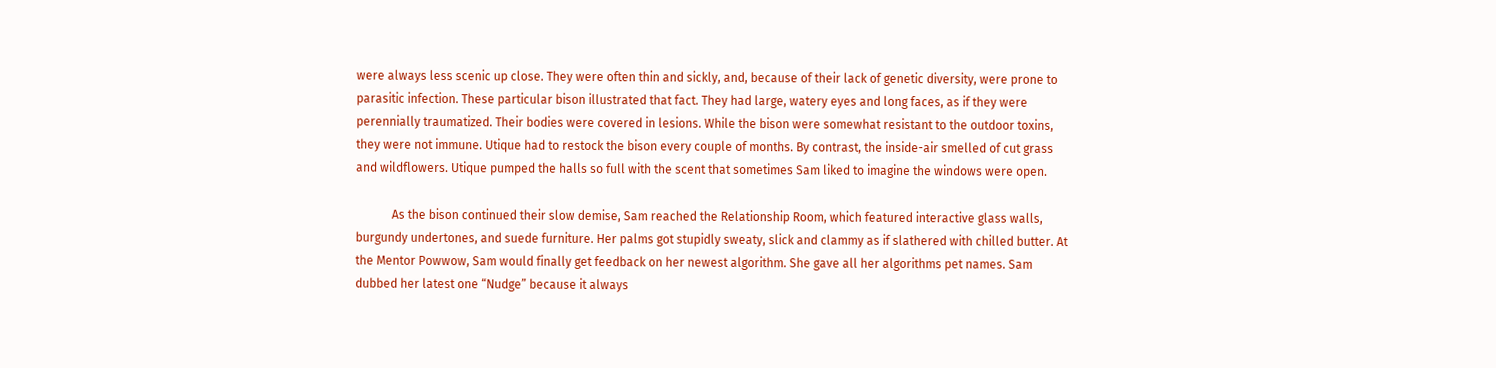were always less scenic up close. They were often thin and sickly, and, because of their lack of genetic diversity, were prone to parasitic infection. These particular bison illustrated that fact. They had large, watery eyes and long faces, as if they were perennially traumatized. Their bodies were covered in lesions. While the bison were somewhat resistant to the outdoor toxins, they were not immune. Utique had to restock the bison every couple of months. By contrast, the inside-air smelled of cut grass and wildflowers. Utique pumped the halls so full with the scent that sometimes Sam liked to imagine the windows were open.

            As the bison continued their slow demise, Sam reached the Relationship Room, which featured interactive glass walls, burgundy undertones, and suede furniture. Her palms got stupidly sweaty, slick and clammy as if slathered with chilled butter. At the Mentor Powwow, Sam would finally get feedback on her newest algorithm. She gave all her algorithms pet names. Sam dubbed her latest one “Nudge” because it always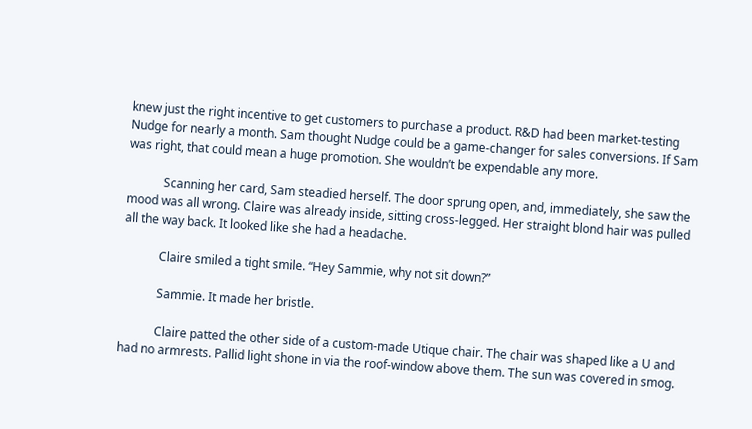knew just the right incentive to get customers to purchase a product. R&D had been market-testing Nudge for nearly a month. Sam thought Nudge could be a game-changer for sales conversions. If Sam was right, that could mean a huge promotion. She wouldn’t be expendable any more.

            Scanning her card, Sam steadied herself. The door sprung open, and, immediately, she saw the mood was all wrong. Claire was already inside, sitting cross-legged. Her straight blond hair was pulled all the way back. It looked like she had a headache.

            Claire smiled a tight smile. “Hey Sammie, why not sit down?”

            Sammie. It made her bristle.

            Claire patted the other side of a custom-made Utique chair. The chair was shaped like a U and had no armrests. Pallid light shone in via the roof-window above them. The sun was covered in smog.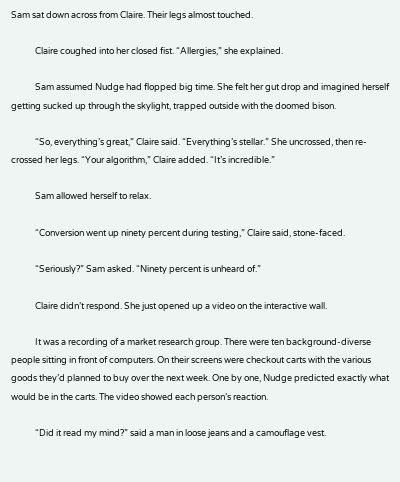Sam sat down across from Claire. Their legs almost touched.

            Claire coughed into her closed fist. “Allergies,” she explained.

            Sam assumed Nudge had flopped big time. She felt her gut drop and imagined herself getting sucked up through the skylight, trapped outside with the doomed bison.

            “So, everything’s great,” Claire said. “Everything’s stellar.” She uncrossed, then re-crossed her legs. “Your algorithm,” Claire added. “It’s incredible.”

            Sam allowed herself to relax.

            “Conversion went up ninety percent during testing,” Claire said, stone-faced.

            “Seriously?” Sam asked. “Ninety percent is unheard of.”

            Claire didn’t respond. She just opened up a video on the interactive wall.

            It was a recording of a market research group. There were ten background-diverse people sitting in front of computers. On their screens were checkout carts with the various goods they’d planned to buy over the next week. One by one, Nudge predicted exactly what would be in the carts. The video showed each person’s reaction.

            “Did it read my mind?” said a man in loose jeans and a camouflage vest.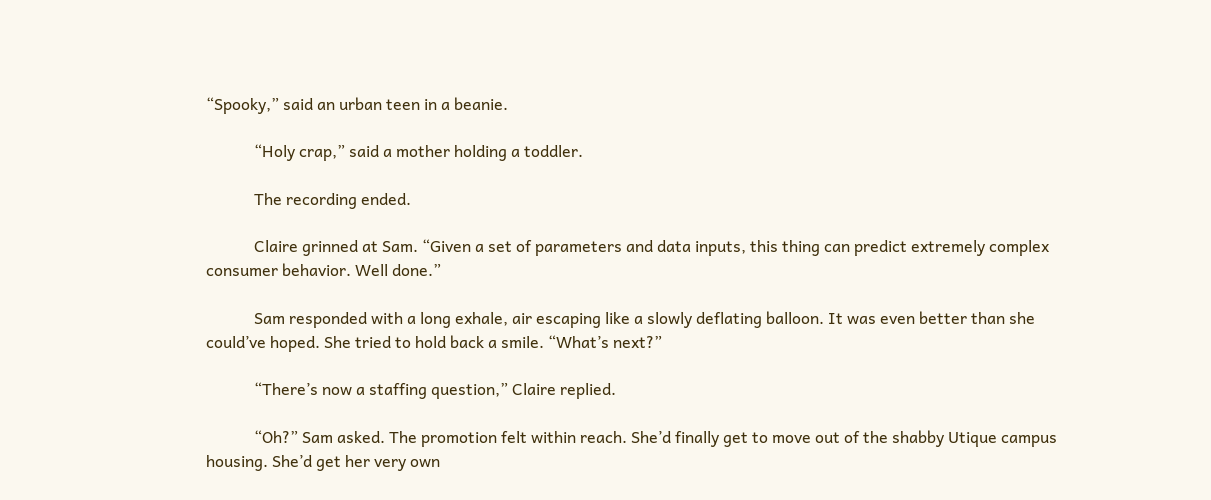“Spooky,” said an urban teen in a beanie.

            “Holy crap,” said a mother holding a toddler.

            The recording ended.

            Claire grinned at Sam. “Given a set of parameters and data inputs, this thing can predict extremely complex consumer behavior. Well done.”

            Sam responded with a long exhale, air escaping like a slowly deflating balloon. It was even better than she could’ve hoped. She tried to hold back a smile. “What’s next?”

            “There’s now a staffing question,” Claire replied.

            “Oh?” Sam asked. The promotion felt within reach. She’d finally get to move out of the shabby Utique campus housing. She’d get her very own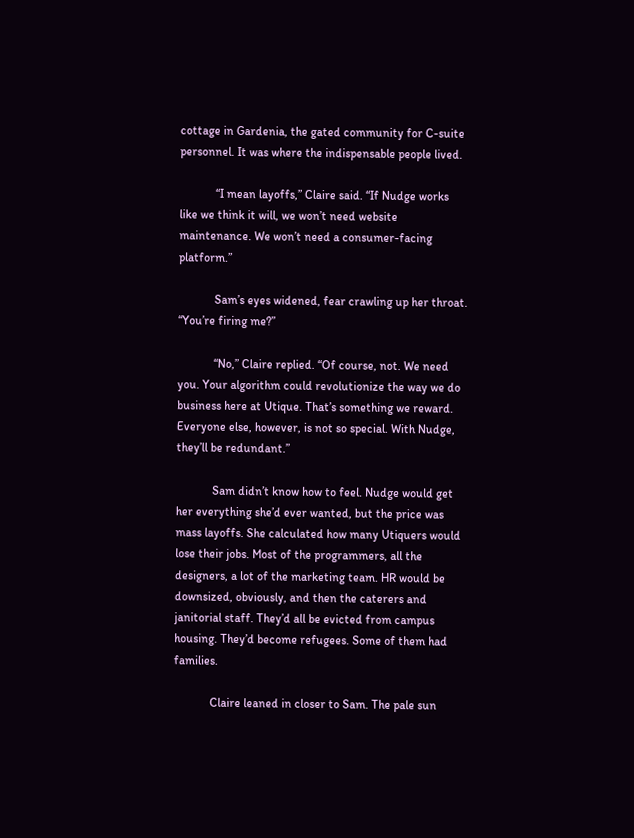cottage in Gardenia, the gated community for C-suite personnel. It was where the indispensable people lived.

            “I mean layoffs,” Claire said. “If Nudge works like we think it will, we won’t need website maintenance. We won’t need a consumer-facing platform.”

            Sam’s eyes widened, fear crawling up her throat. “You’re firing me?”

            “No,” Claire replied. “Of course, not. We need you. Your algorithm could revolutionize the way we do business here at Utique. That’s something we reward. Everyone else, however, is not so special. With Nudge, they’ll be redundant.”

            Sam didn’t know how to feel. Nudge would get her everything she’d ever wanted, but the price was mass layoffs. She calculated how many Utiquers would lose their jobs. Most of the programmers, all the designers, a lot of the marketing team. HR would be downsized, obviously, and then the caterers and janitorial staff. They’d all be evicted from campus housing. They’d become refugees. Some of them had families.

            Claire leaned in closer to Sam. The pale sun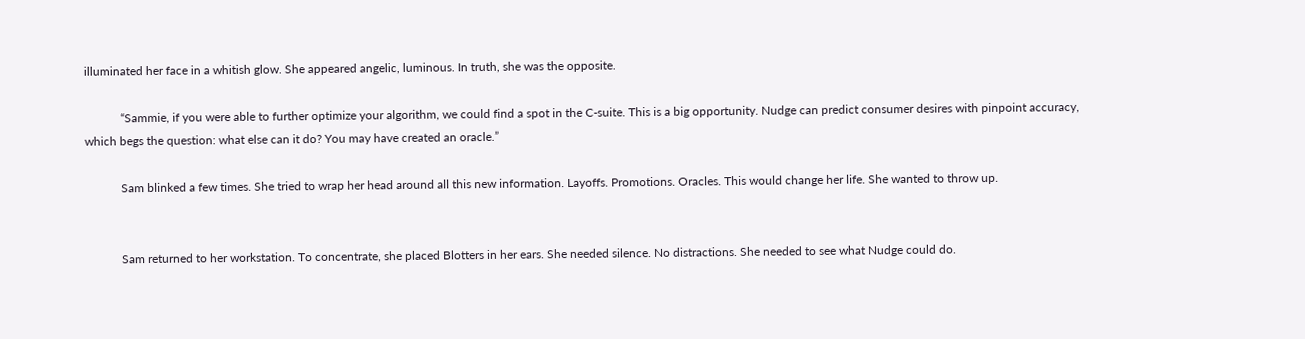illuminated her face in a whitish glow. She appeared angelic, luminous. In truth, she was the opposite.

            “Sammie, if you were able to further optimize your algorithm, we could find a spot in the C-suite. This is a big opportunity. Nudge can predict consumer desires with pinpoint accuracy, which begs the question: what else can it do? You may have created an oracle.”

            Sam blinked a few times. She tried to wrap her head around all this new information. Layoffs. Promotions. Oracles. This would change her life. She wanted to throw up.


            Sam returned to her workstation. To concentrate, she placed Blotters in her ears. She needed silence. No distractions. She needed to see what Nudge could do.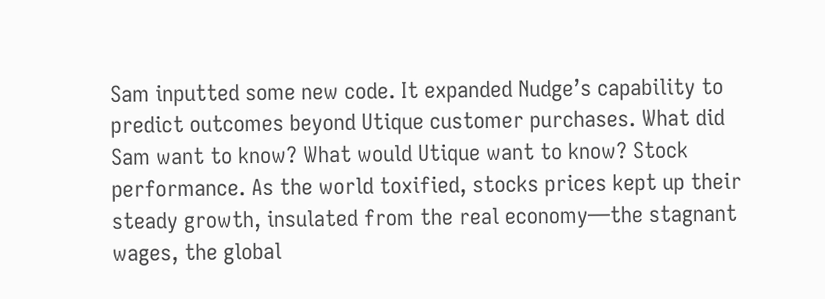Sam inputted some new code. It expanded Nudge’s capability to predict outcomes beyond Utique customer purchases. What did Sam want to know? What would Utique want to know? Stock performance. As the world toxified, stocks prices kept up their steady growth, insulated from the real economy—the stagnant wages, the global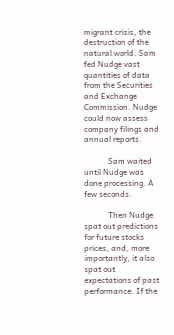migrant crisis, the destruction of the natural world. Sam fed Nudge vast quantities of data from the Securities and Exchange Commission. Nudge could now assess company filings and annual reports.

            Sam waited until Nudge was done processing. A few seconds.

            Then Nudge spat out predictions for future stocks prices, and, more importantly, it also spat out expectations of past performance. If the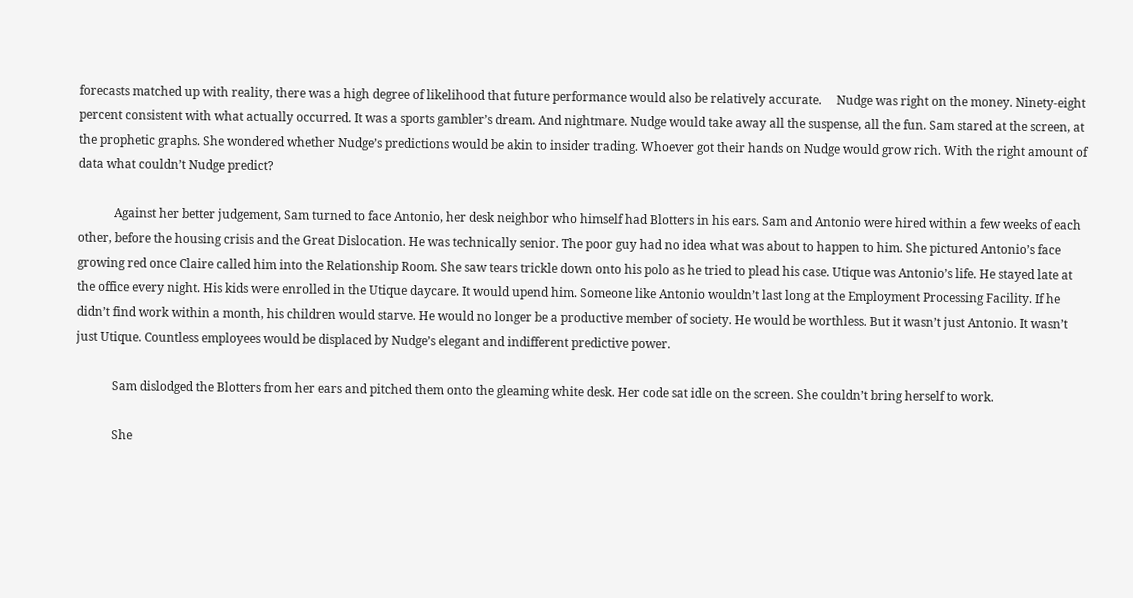forecasts matched up with reality, there was a high degree of likelihood that future performance would also be relatively accurate.     Nudge was right on the money. Ninety-eight percent consistent with what actually occurred. It was a sports gambler’s dream. And nightmare. Nudge would take away all the suspense, all the fun. Sam stared at the screen, at the prophetic graphs. She wondered whether Nudge’s predictions would be akin to insider trading. Whoever got their hands on Nudge would grow rich. With the right amount of data what couldn’t Nudge predict?

            Against her better judgement, Sam turned to face Antonio, her desk neighbor who himself had Blotters in his ears. Sam and Antonio were hired within a few weeks of each other, before the housing crisis and the Great Dislocation. He was technically senior. The poor guy had no idea what was about to happen to him. She pictured Antonio’s face growing red once Claire called him into the Relationship Room. She saw tears trickle down onto his polo as he tried to plead his case. Utique was Antonio’s life. He stayed late at the office every night. His kids were enrolled in the Utique daycare. It would upend him. Someone like Antonio wouldn’t last long at the Employment Processing Facility. If he didn’t find work within a month, his children would starve. He would no longer be a productive member of society. He would be worthless. But it wasn’t just Antonio. It wasn’t just Utique. Countless employees would be displaced by Nudge’s elegant and indifferent predictive power.

            Sam dislodged the Blotters from her ears and pitched them onto the gleaming white desk. Her code sat idle on the screen. She couldn’t bring herself to work.

            She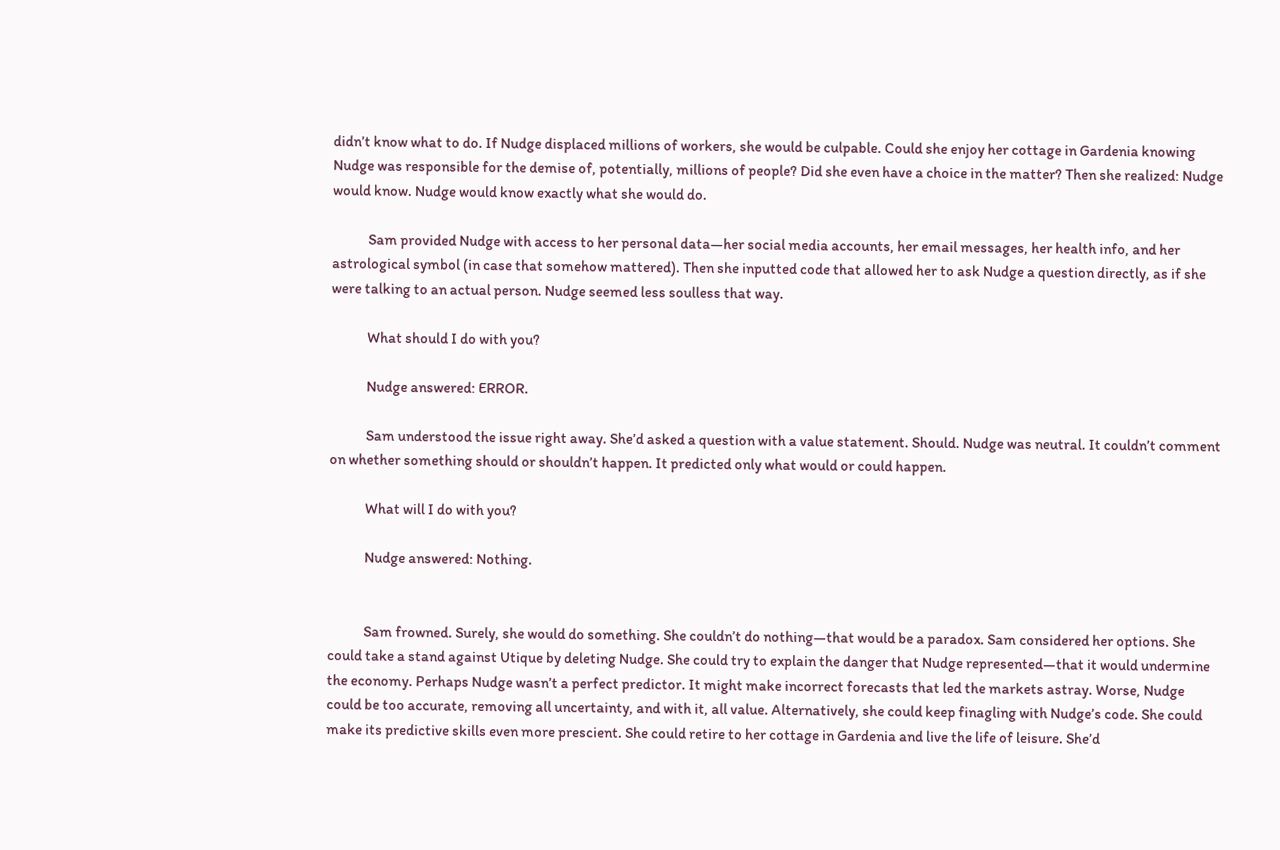didn’t know what to do. If Nudge displaced millions of workers, she would be culpable. Could she enjoy her cottage in Gardenia knowing Nudge was responsible for the demise of, potentially, millions of people? Did she even have a choice in the matter? Then she realized: Nudge would know. Nudge would know exactly what she would do.

            Sam provided Nudge with access to her personal data—her social media accounts, her email messages, her health info, and her astrological symbol (in case that somehow mattered). Then she inputted code that allowed her to ask Nudge a question directly, as if she were talking to an actual person. Nudge seemed less soulless that way.

            What should I do with you?

            Nudge answered: ERROR.

            Sam understood the issue right away. She’d asked a question with a value statement. Should. Nudge was neutral. It couldn’t comment on whether something should or shouldn’t happen. It predicted only what would or could happen.

            What will I do with you?

            Nudge answered: Nothing.


            Sam frowned. Surely, she would do something. She couldn’t do nothing—that would be a paradox. Sam considered her options. She could take a stand against Utique by deleting Nudge. She could try to explain the danger that Nudge represented—that it would undermine the economy. Perhaps Nudge wasn’t a perfect predictor. It might make incorrect forecasts that led the markets astray. Worse, Nudge could be too accurate, removing all uncertainty, and with it, all value. Alternatively, she could keep finagling with Nudge’s code. She could make its predictive skills even more prescient. She could retire to her cottage in Gardenia and live the life of leisure. She’d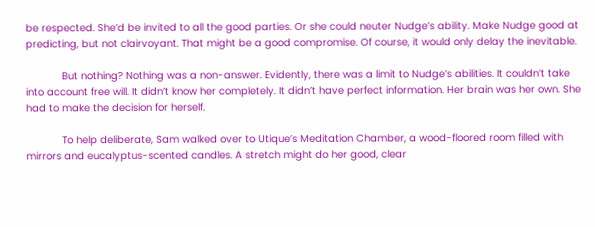be respected. She’d be invited to all the good parties. Or she could neuter Nudge’s ability. Make Nudge good at predicting, but not clairvoyant. That might be a good compromise. Of course, it would only delay the inevitable.

            But nothing? Nothing was a non-answer. Evidently, there was a limit to Nudge’s abilities. It couldn’t take into account free will. It didn’t know her completely. It didn’t have perfect information. Her brain was her own. She had to make the decision for herself.

            To help deliberate, Sam walked over to Utique’s Meditation Chamber, a wood-floored room filled with mirrors and eucalyptus-scented candles. A stretch might do her good, clear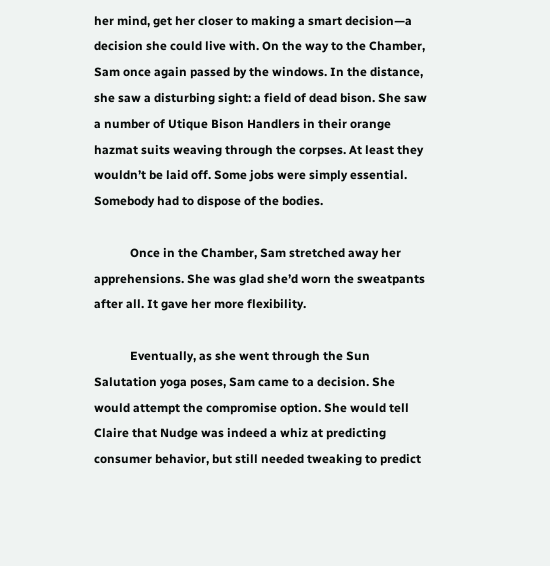her mind, get her closer to making a smart decision—a decision she could live with. On the way to the Chamber, Sam once again passed by the windows. In the distance, she saw a disturbing sight: a field of dead bison. She saw a number of Utique Bison Handlers in their orange hazmat suits weaving through the corpses. At least they wouldn’t be laid off. Some jobs were simply essential. Somebody had to dispose of the bodies.

            Once in the Chamber, Sam stretched away her apprehensions. She was glad she’d worn the sweatpants after all. It gave her more flexibility.

            Eventually, as she went through the Sun Salutation yoga poses, Sam came to a decision. She would attempt the compromise option. She would tell Claire that Nudge was indeed a whiz at predicting consumer behavior, but still needed tweaking to predict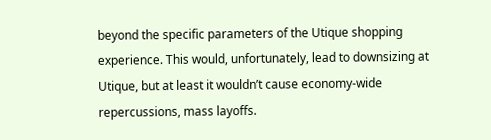beyond the specific parameters of the Utique shopping experience. This would, unfortunately, lead to downsizing at Utique, but at least it wouldn’t cause economy-wide repercussions, mass layoffs.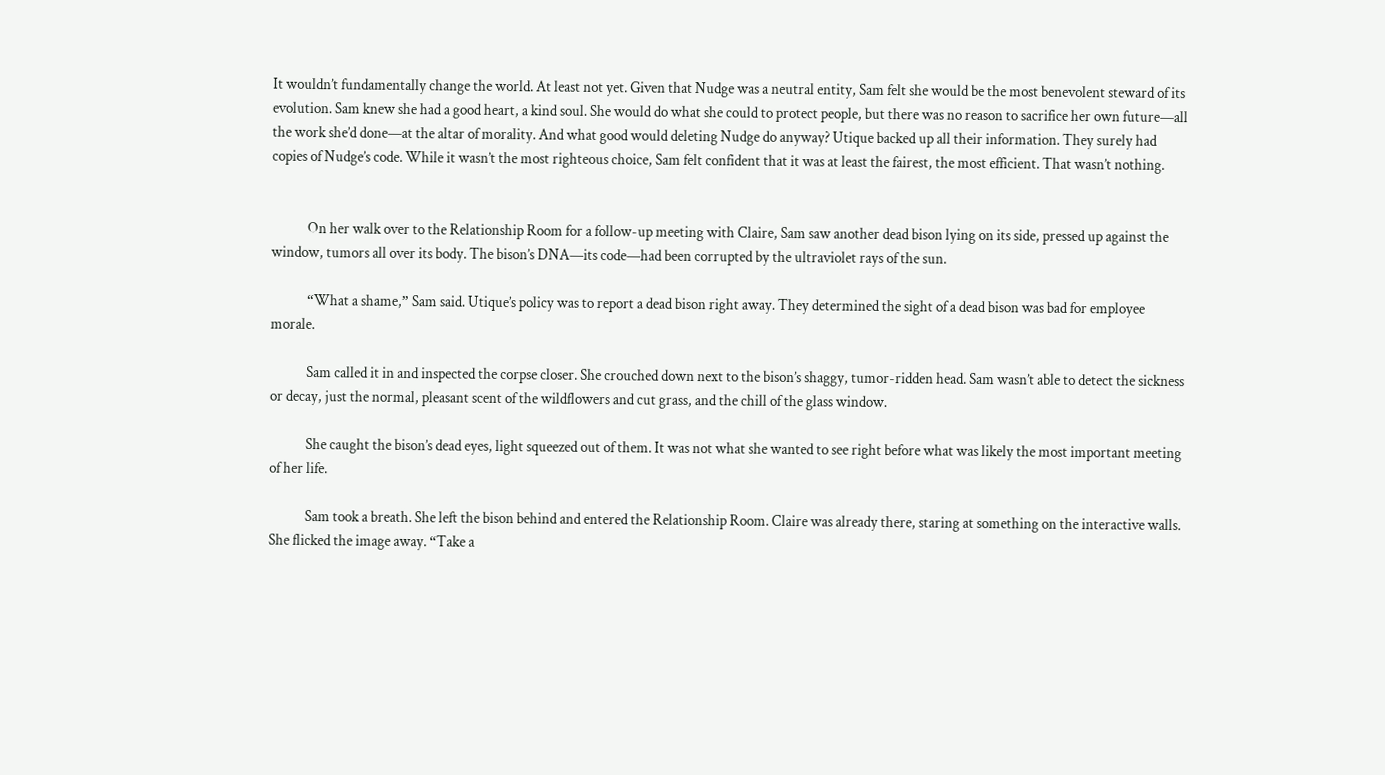It wouldn’t fundamentally change the world. At least not yet. Given that Nudge was a neutral entity, Sam felt she would be the most benevolent steward of its evolution. Sam knew she had a good heart, a kind soul. She would do what she could to protect people, but there was no reason to sacrifice her own future—all the work she’d done—at the altar of morality. And what good would deleting Nudge do anyway? Utique backed up all their information. They surely had copies of Nudge’s code. While it wasn’t the most righteous choice, Sam felt confident that it was at least the fairest, the most efficient. That wasn’t nothing.


            On her walk over to the Relationship Room for a follow-up meeting with Claire, Sam saw another dead bison lying on its side, pressed up against the window, tumors all over its body. The bison’s DNA—its code—had been corrupted by the ultraviolet rays of the sun.

            “What a shame,” Sam said. Utique’s policy was to report a dead bison right away. They determined the sight of a dead bison was bad for employee morale.

            Sam called it in and inspected the corpse closer. She crouched down next to the bison’s shaggy, tumor-ridden head. Sam wasn’t able to detect the sickness or decay, just the normal, pleasant scent of the wildflowers and cut grass, and the chill of the glass window.

            She caught the bison’s dead eyes, light squeezed out of them. It was not what she wanted to see right before what was likely the most important meeting of her life.

            Sam took a breath. She left the bison behind and entered the Relationship Room. Claire was already there, staring at something on the interactive walls. She flicked the image away. “Take a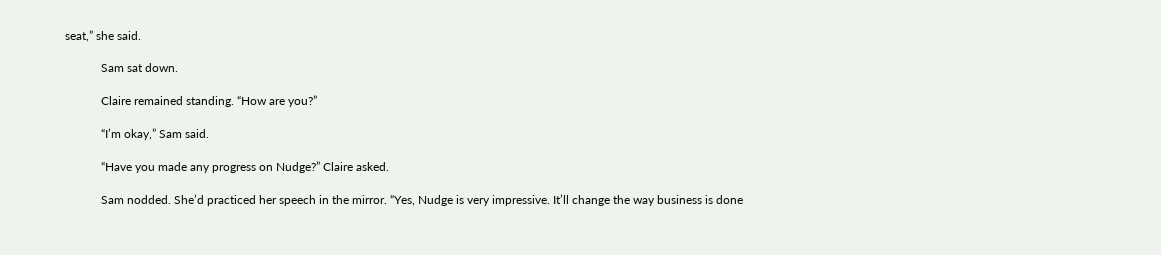seat,” she said.

            Sam sat down.

            Claire remained standing. “How are you?”

            “I’m okay,” Sam said.

            “Have you made any progress on Nudge?” Claire asked.

            Sam nodded. She’d practiced her speech in the mirror. “Yes, Nudge is very impressive. It’ll change the way business is done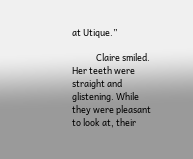at Utique.”

            Claire smiled. Her teeth were straight and glistening. While they were pleasant to look at, their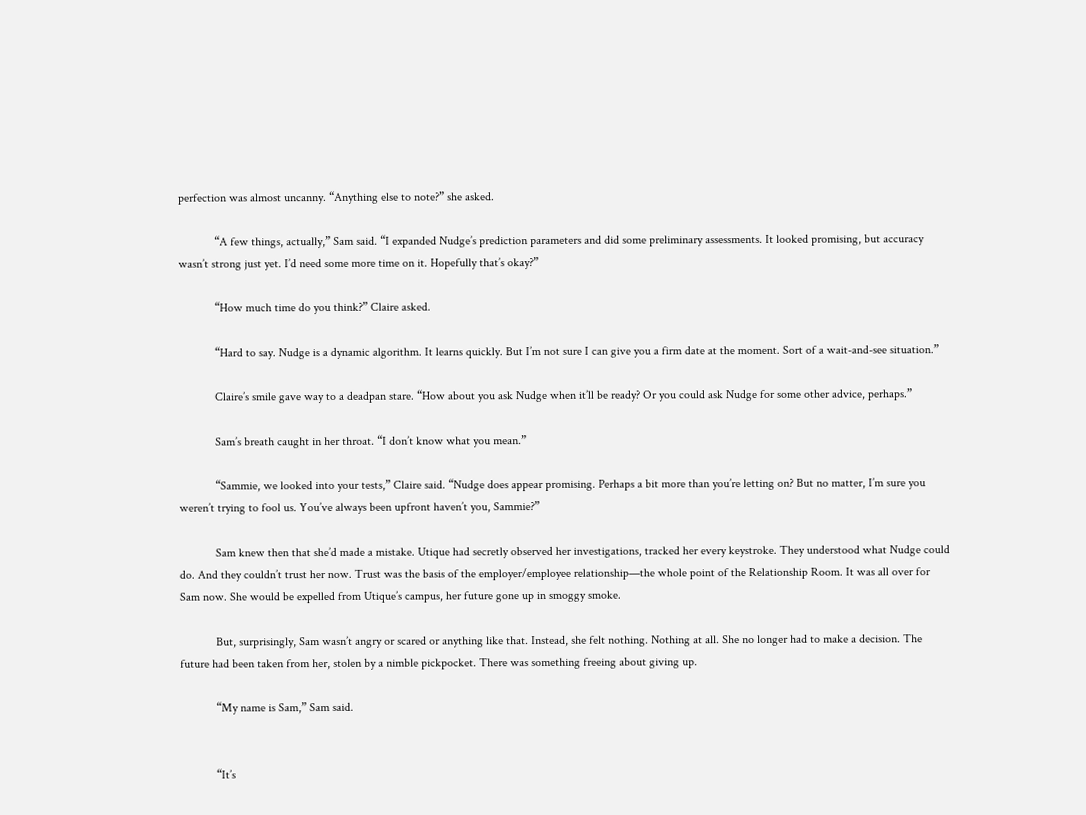perfection was almost uncanny. “Anything else to note?” she asked.

            “A few things, actually,” Sam said. “I expanded Nudge’s prediction parameters and did some preliminary assessments. It looked promising, but accuracy wasn’t strong just yet. I’d need some more time on it. Hopefully that’s okay?”

            “How much time do you think?” Claire asked.

            “Hard to say. Nudge is a dynamic algorithm. It learns quickly. But I’m not sure I can give you a firm date at the moment. Sort of a wait-and-see situation.”

            Claire’s smile gave way to a deadpan stare. “How about you ask Nudge when it’ll be ready? Or you could ask Nudge for some other advice, perhaps.”

            Sam’s breath caught in her throat. “I don’t know what you mean.”

            “Sammie, we looked into your tests,” Claire said. “Nudge does appear promising. Perhaps a bit more than you’re letting on? But no matter, I’m sure you weren’t trying to fool us. You’ve always been upfront haven’t you, Sammie?”

            Sam knew then that she’d made a mistake. Utique had secretly observed her investigations, tracked her every keystroke. They understood what Nudge could do. And they couldn’t trust her now. Trust was the basis of the employer/employee relationship—the whole point of the Relationship Room. It was all over for Sam now. She would be expelled from Utique’s campus, her future gone up in smoggy smoke.

            But, surprisingly, Sam wasn’t angry or scared or anything like that. Instead, she felt nothing. Nothing at all. She no longer had to make a decision. The future had been taken from her, stolen by a nimble pickpocket. There was something freeing about giving up.

            “My name is Sam,” Sam said.


            “It’s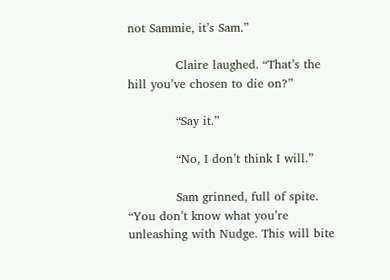not Sammie, it’s Sam.”

            Claire laughed. “That’s the hill you’ve chosen to die on?”

            “Say it.”

            “No, I don’t think I will.”

            Sam grinned, full of spite. “You don’t know what you’re unleashing with Nudge. This will bite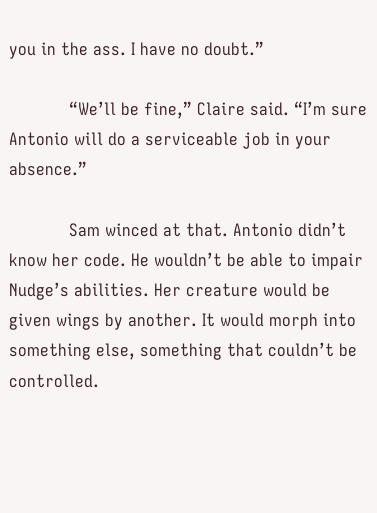you in the ass. I have no doubt.”

            “We’ll be fine,” Claire said. “I’m sure Antonio will do a serviceable job in your absence.”

            Sam winced at that. Antonio didn’t know her code. He wouldn’t be able to impair Nudge’s abilities. Her creature would be given wings by another. It would morph into something else, something that couldn’t be controlled.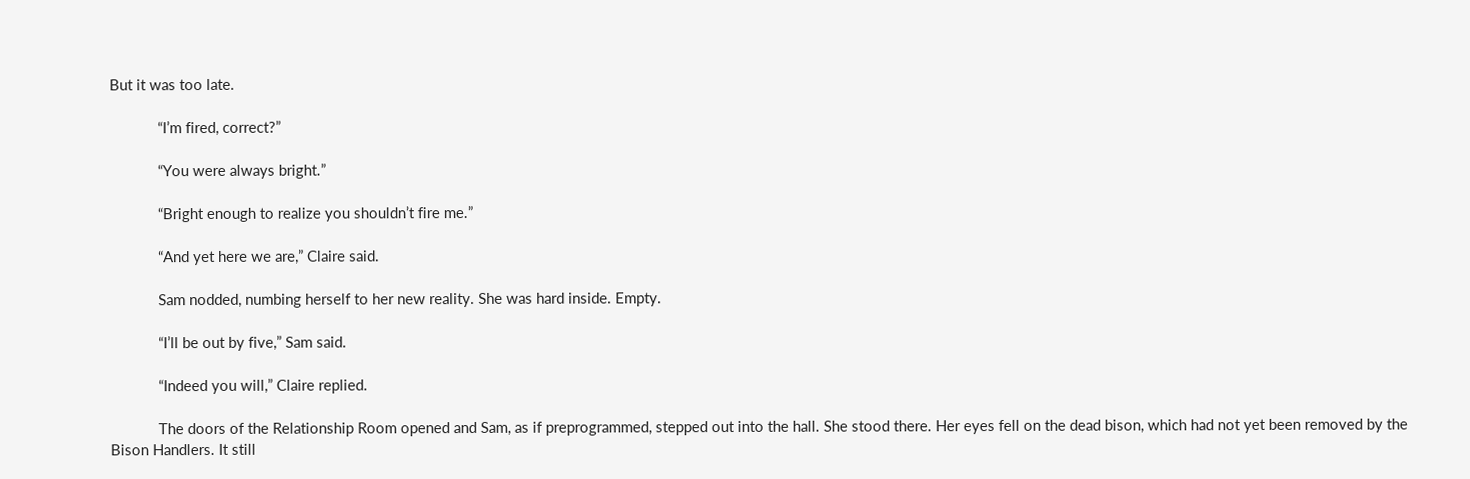But it was too late.

            “I’m fired, correct?”

            “You were always bright.”

            “Bright enough to realize you shouldn’t fire me.”

            “And yet here we are,” Claire said.

            Sam nodded, numbing herself to her new reality. She was hard inside. Empty.

            “I’ll be out by five,” Sam said.

            “Indeed you will,” Claire replied.

            The doors of the Relationship Room opened and Sam, as if preprogrammed, stepped out into the hall. She stood there. Her eyes fell on the dead bison, which had not yet been removed by the Bison Handlers. It still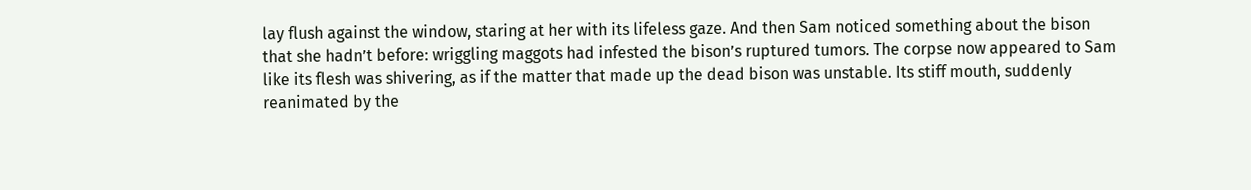lay flush against the window, staring at her with its lifeless gaze. And then Sam noticed something about the bison that she hadn’t before: wriggling maggots had infested the bison’s ruptured tumors. The corpse now appeared to Sam like its flesh was shivering, as if the matter that made up the dead bison was unstable. Its stiff mouth, suddenly reanimated by the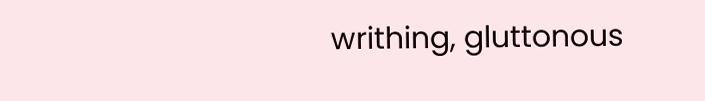writhing, gluttonous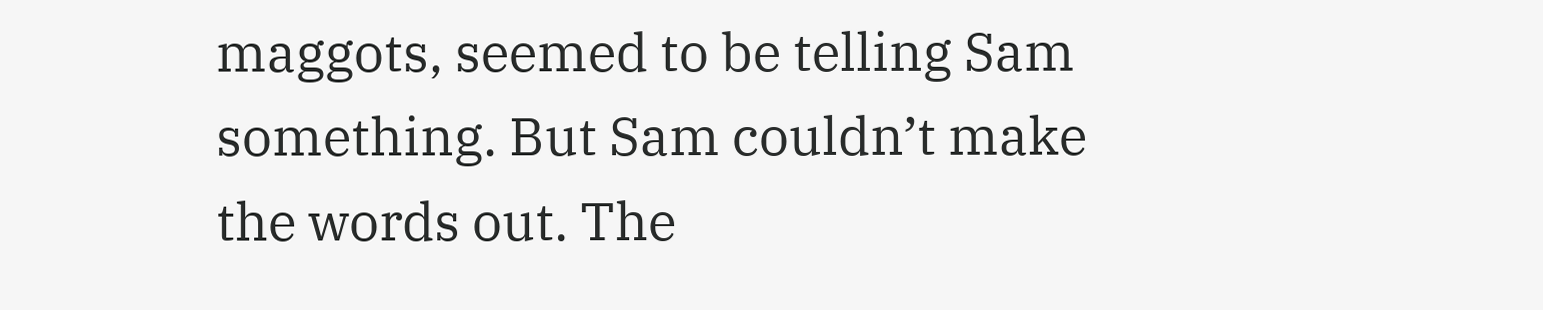maggots, seemed to be telling Sam something. But Sam couldn’t make the words out. The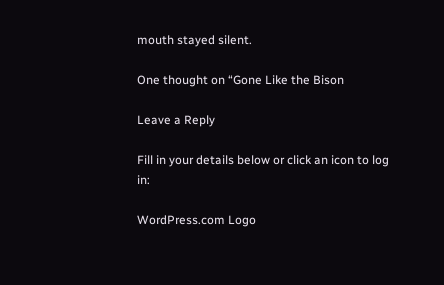mouth stayed silent.

One thought on “Gone Like the Bison

Leave a Reply

Fill in your details below or click an icon to log in:

WordPress.com Logo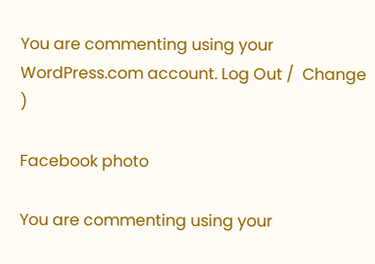You are commenting using your WordPress.com account. Log Out /  Change )

Facebook photo

You are commenting using your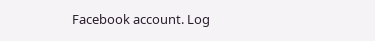Facebook account. Log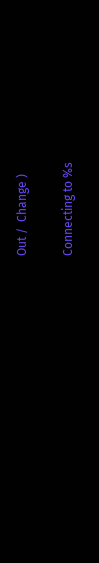Out /  Change )

Connecting to %s